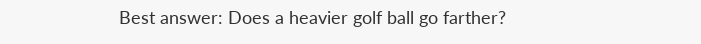Best answer: Does a heavier golf ball go farther?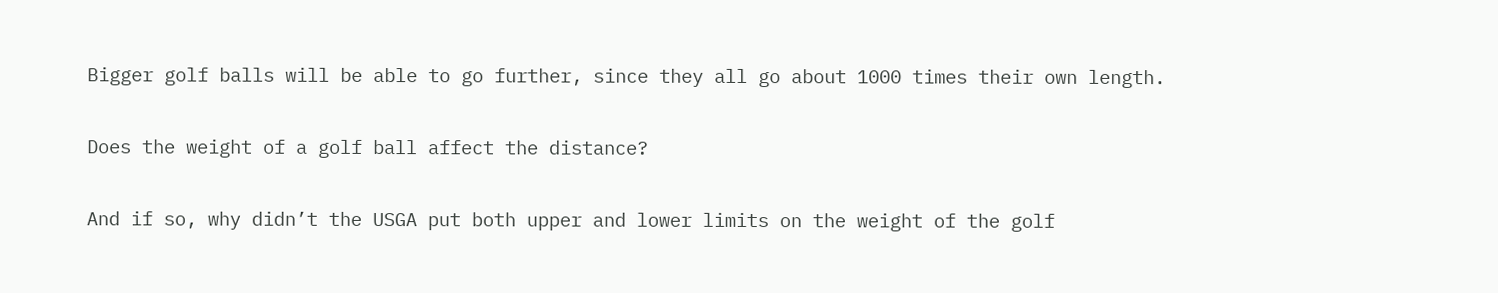Bigger golf balls will be able to go further, since they all go about 1000 times their own length.

Does the weight of a golf ball affect the distance?

And if so, why didn’t the USGA put both upper and lower limits on the weight of the golf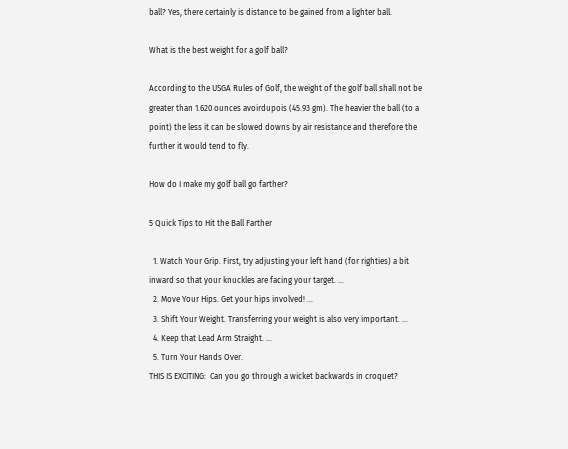ball? Yes, there certainly is distance to be gained from a lighter ball.

What is the best weight for a golf ball?

According to the USGA Rules of Golf, the weight of the golf ball shall not be greater than 1.620 ounces avoirdupois (45.93 gm). The heavier the ball (to a point) the less it can be slowed downs by air resistance and therefore the further it would tend to fly.

How do I make my golf ball go farther?

5 Quick Tips to Hit the Ball Farther

  1. Watch Your Grip. First, try adjusting your left hand (for righties) a bit inward so that your knuckles are facing your target. …
  2. Move Your Hips. Get your hips involved! …
  3. Shift Your Weight. Transferring your weight is also very important. …
  4. Keep that Lead Arm Straight. …
  5. Turn Your Hands Over.
THIS IS EXCITING:  Can you go through a wicket backwards in croquet?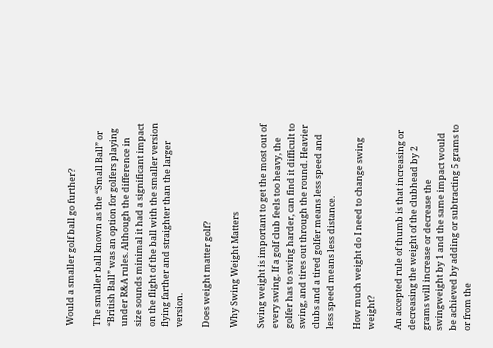Would a smaller golf ball go further?

The smaller ball known as the “Small Ball” or “British Ball” was an option for golfers playing under R&A rules. Although the difference in size sounds minimal it had a significant impact on the flight of the ball with the smaller version flying farther and straighter than the larger version.

Does weight matter golf?

Why Swing Weight Matters

Swing weight is important to get the most out of every swing. If a golf club feels too heavy, the golfer has to swing harder, can find it difficult to swing, and tires out through the round. Heavier clubs and a tired golfer means less speed and less speed means less distance.

How much weight do I need to change swing weight?

An accepted rule of thumb is that increasing or decreasing the weight of the clubhead by 2 grams will increase or decrease the swingweight by 1 and the same impact would be achieved by adding or subtracting 5 grams to or from the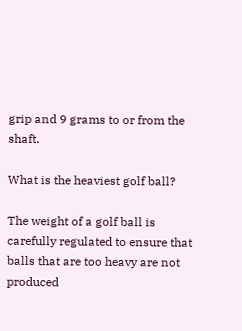grip and 9 grams to or from the shaft.

What is the heaviest golf ball?

The weight of a golf ball is carefully regulated to ensure that balls that are too heavy are not produced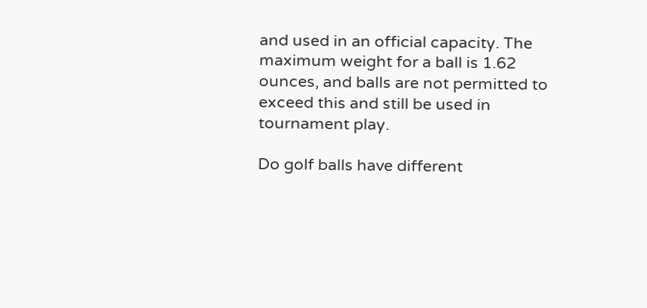and used in an official capacity. The maximum weight for a ball is 1.62 ounces, and balls are not permitted to exceed this and still be used in tournament play.

Do golf balls have different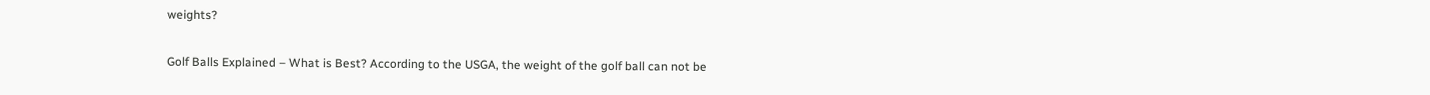weights?

Golf Balls Explained – What is Best? According to the USGA, the weight of the golf ball can not be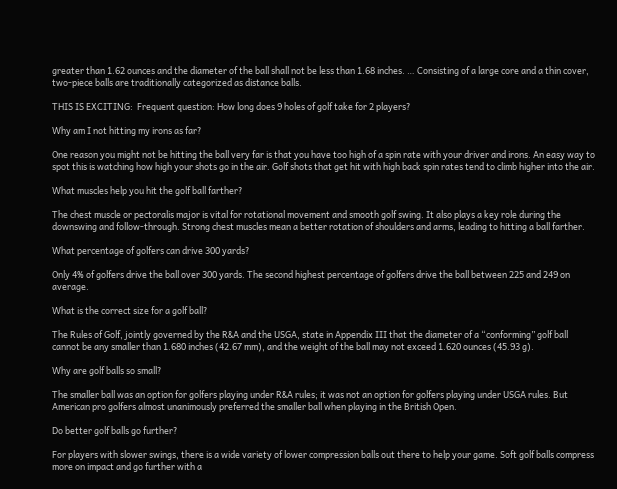greater than 1.62 ounces and the diameter of the ball shall not be less than 1.68 inches. … Consisting of a large core and a thin cover, two-piece balls are traditionally categorized as distance balls.

THIS IS EXCITING:  Frequent question: How long does 9 holes of golf take for 2 players?

Why am I not hitting my irons as far?

One reason you might not be hitting the ball very far is that you have too high of a spin rate with your driver and irons. An easy way to spot this is watching how high your shots go in the air. Golf shots that get hit with high back spin rates tend to climb higher into the air.

What muscles help you hit the golf ball farther?

The chest muscle or pectoralis major is vital for rotational movement and smooth golf swing. It also plays a key role during the downswing and follow-through. Strong chest muscles mean a better rotation of shoulders and arms, leading to hitting a ball farther.

What percentage of golfers can drive 300 yards?

Only 4% of golfers drive the ball over 300 yards. The second highest percentage of golfers drive the ball between 225 and 249 on average.

What is the correct size for a golf ball?

The Rules of Golf, jointly governed by the R&A and the USGA, state in Appendix III that the diameter of a “conforming” golf ball cannot be any smaller than 1.680 inches (42.67 mm), and the weight of the ball may not exceed 1.620 ounces (45.93 g).

Why are golf balls so small?

The smaller ball was an option for golfers playing under R&A rules; it was not an option for golfers playing under USGA rules. But American pro golfers almost unanimously preferred the smaller ball when playing in the British Open.

Do better golf balls go further?

For players with slower swings, there is a wide variety of lower compression balls out there to help your game. Soft golf balls compress more on impact and go further with a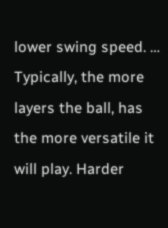lower swing speed. … Typically, the more layers the ball, has the more versatile it will play. Harder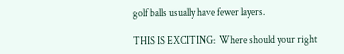golf balls usually have fewer layers.

THIS IS EXCITING:  Where should your right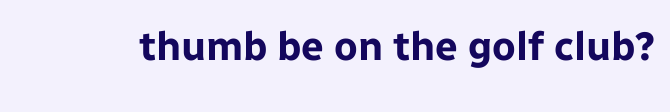thumb be on the golf club?